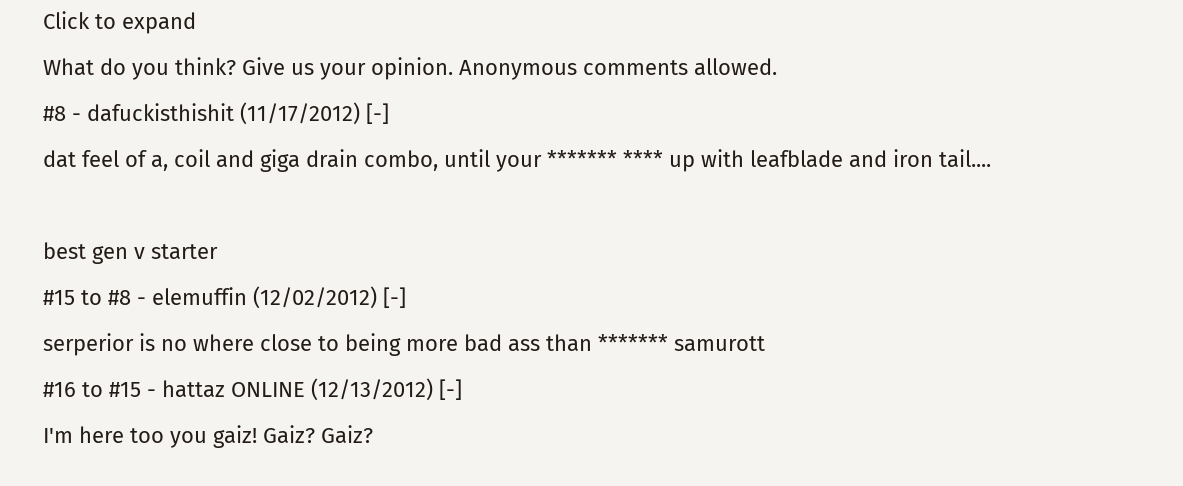Click to expand
What do you think? Give us your opinion. Anonymous comments allowed.
#8 - dafuckisthishit (11/17/2012) [-]
dat feel of a, coil and giga drain combo, until your ******* **** up with leafblade and iron tail....

best gen v starter
#15 to #8 - elemuffin (12/02/2012) [-]
serperior is no where close to being more bad ass than ******* samurott
#16 to #15 - hattaz ONLINE (12/13/2012) [-]
I'm here too you gaiz! Gaiz? Gaiz?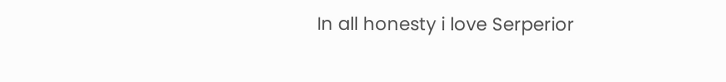In all honesty i love Serperior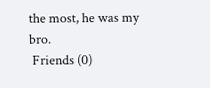the most, he was my bro.
 Friends (0)